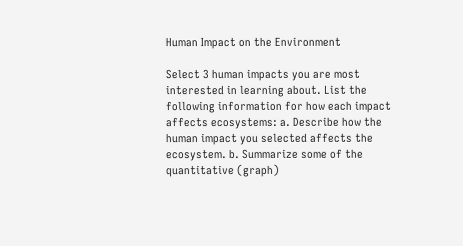Human Impact on the Environment

Select 3 human impacts you are most interested in learning about. List the following information for how each impact affects ecosystems: a. Describe how the human impact you selected affects the ecosystem. b. Summarize some of the quantitative (graph)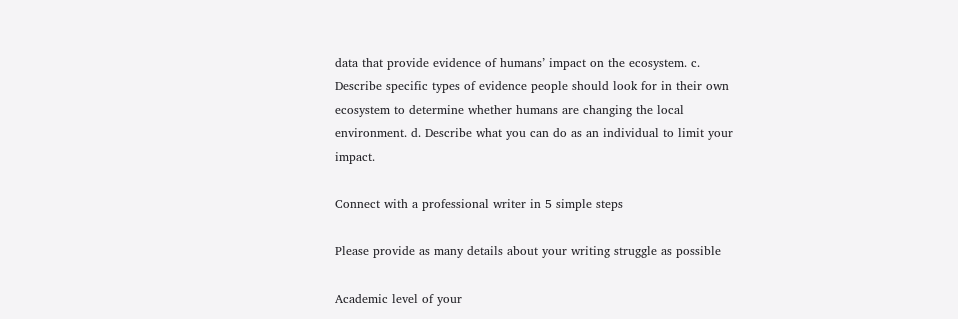data that provide evidence of humans’ impact on the ecosystem. c. Describe specific types of evidence people should look for in their own ecosystem to determine whether humans are changing the local environment. d. Describe what you can do as an individual to limit your impact.

Connect with a professional writer in 5 simple steps

Please provide as many details about your writing struggle as possible

Academic level of your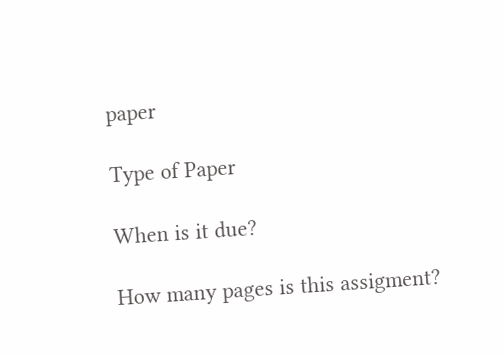paper

Type of Paper

When is it due?

How many pages is this assigment?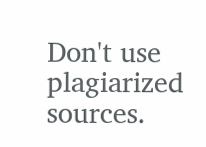Don't use plagiarized sources.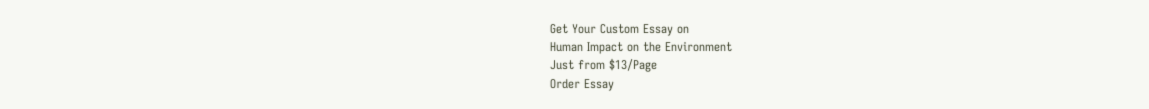Get Your Custom Essay on
Human Impact on the Environment
Just from $13/Page
Order Essay